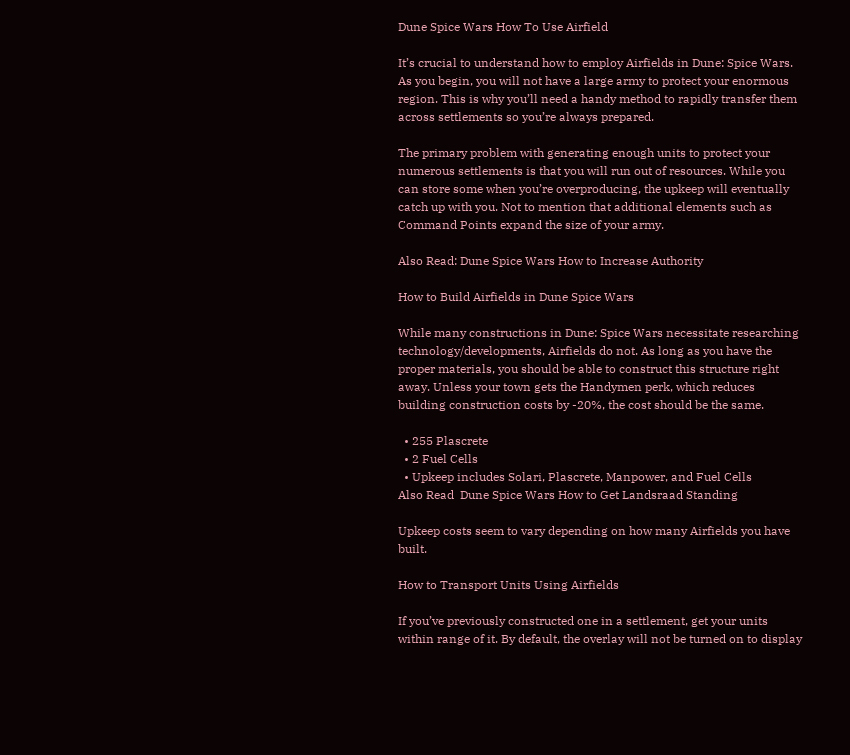Dune Spice Wars How To Use Airfield

It’s crucial to understand how to employ Airfields in Dune: Spice Wars. As you begin, you will not have a large army to protect your enormous region. This is why you’ll need a handy method to rapidly transfer them across settlements so you’re always prepared.

The primary problem with generating enough units to protect your numerous settlements is that you will run out of resources. While you can store some when you’re overproducing, the upkeep will eventually catch up with you. Not to mention that additional elements such as Command Points expand the size of your army.

Also Read: Dune Spice Wars How to Increase Authority

How to Build Airfields in Dune Spice Wars

While many constructions in Dune: Spice Wars necessitate researching technology/developments, Airfields do not. As long as you have the proper materials, you should be able to construct this structure right away. Unless your town gets the Handymen perk, which reduces building construction costs by -20%, the cost should be the same.

  • 255 Plascrete
  • 2 Fuel Cells
  • Upkeep includes Solari, Plascrete, Manpower, and Fuel Cells
Also Read  Dune Spice Wars How to Get Landsraad Standing

Upkeep costs seem to vary depending on how many Airfields you have built.

How to Transport Units Using Airfields

If you’ve previously constructed one in a settlement, get your units within range of it. By default, the overlay will not be turned on to display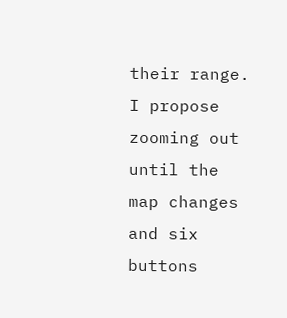their range. I propose zooming out until the map changes and six buttons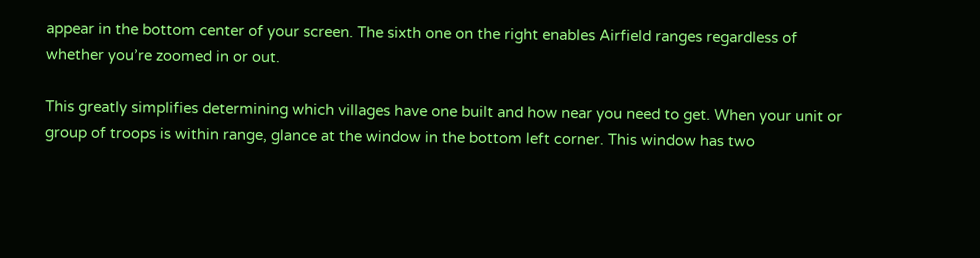appear in the bottom center of your screen. The sixth one on the right enables Airfield ranges regardless of whether you’re zoomed in or out.

This greatly simplifies determining which villages have one built and how near you need to get. When your unit or group of troops is within range, glance at the window in the bottom left corner. This window has two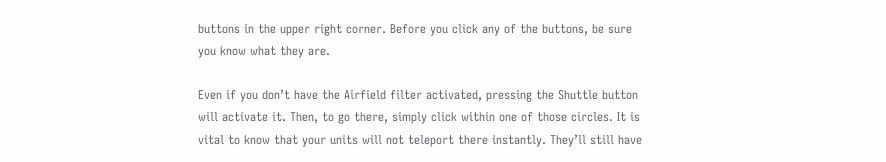buttons in the upper right corner. Before you click any of the buttons, be sure you know what they are.

Even if you don’t have the Airfield filter activated, pressing the Shuttle button will activate it. Then, to go there, simply click within one of those circles. It is vital to know that your units will not teleport there instantly. They’ll still have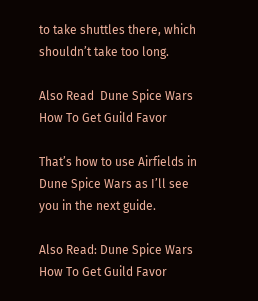to take shuttles there, which shouldn’t take too long.

Also Read  Dune Spice Wars How To Get Guild Favor

That’s how to use Airfields in Dune Spice Wars as I’ll see you in the next guide.

Also Read: Dune Spice Wars How To Get Guild Favor